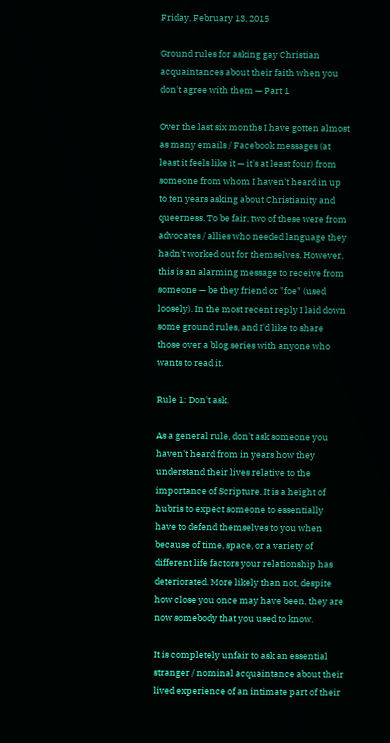Friday, February 13, 2015

Ground rules for asking gay Christian acquaintances about their faith when you don't agree with them — Part 1

Over the last six months I have gotten almost as many emails / Facebook messages (at least it feels like it — it's at least four) from someone from whom I haven't heard in up to ten years asking about Christianity and queerness. To be fair, two of these were from advocates / allies who needed language they hadn't worked out for themselves. However, this is an alarming message to receive from someone — be they friend or "foe" (used loosely). In the most recent reply I laid down some ground rules, and I'd like to share those over a blog series with anyone who wants to read it.

Rule 1: Don't ask.

As a general rule, don't ask someone you haven't heard from in years how they understand their lives relative to the importance of Scripture. It is a height of hubris to expect someone to essentially have to defend themselves to you when because of time, space, or a variety of different life factors your relationship has deteriorated. More likely than not, despite how close you once may have been, they are now somebody that you used to know.

It is completely unfair to ask an essential stranger / nominal acquaintance about their lived experience of an intimate part of their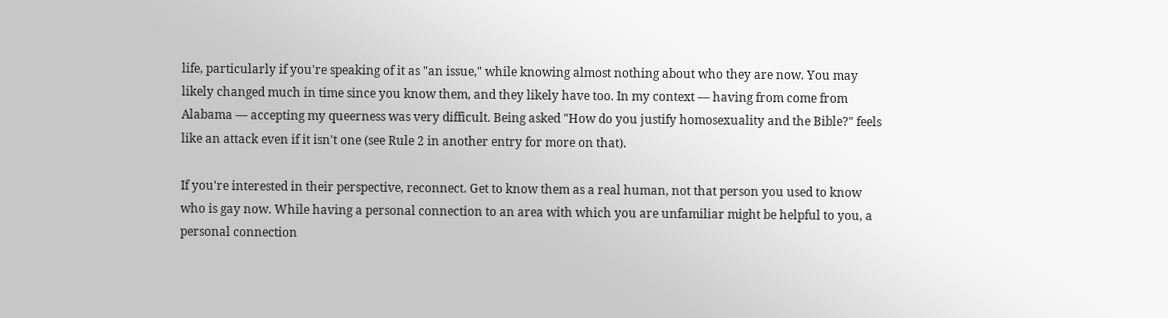life, particularly if you're speaking of it as "an issue," while knowing almost nothing about who they are now. You may likely changed much in time since you know them, and they likely have too. In my context — having from come from Alabama — accepting my queerness was very difficult. Being asked "How do you justify homosexuality and the Bible?" feels like an attack even if it isn't one (see Rule 2 in another entry for more on that).

If you're interested in their perspective, reconnect. Get to know them as a real human, not that person you used to know who is gay now. While having a personal connection to an area with which you are unfamiliar might be helpful to you, a personal connection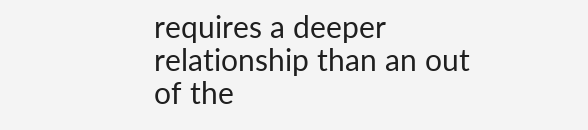requires a deeper relationship than an out of the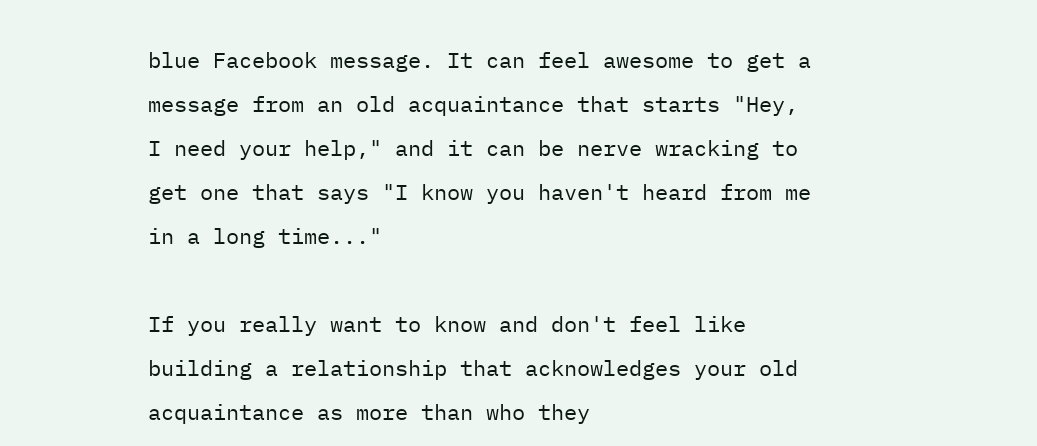blue Facebook message. It can feel awesome to get a message from an old acquaintance that starts "Hey, I need your help," and it can be nerve wracking to get one that says "I know you haven't heard from me in a long time..."

If you really want to know and don't feel like building a relationship that acknowledges your old acquaintance as more than who they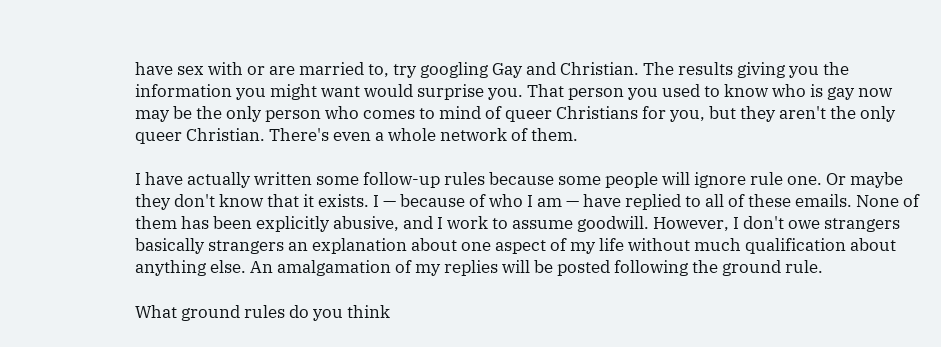have sex with or are married to, try googling Gay and Christian. The results giving you the information you might want would surprise you. That person you used to know who is gay now may be the only person who comes to mind of queer Christians for you, but they aren't the only queer Christian. There's even a whole network of them.

I have actually written some follow-up rules because some people will ignore rule one. Or maybe they don't know that it exists. I — because of who I am — have replied to all of these emails. None of them has been explicitly abusive, and I work to assume goodwill. However, I don't owe strangers basically strangers an explanation about one aspect of my life without much qualification about anything else. An amalgamation of my replies will be posted following the ground rule.

What ground rules do you think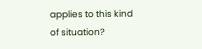applies to this kind of situation?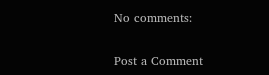No comments:

Post a Comment